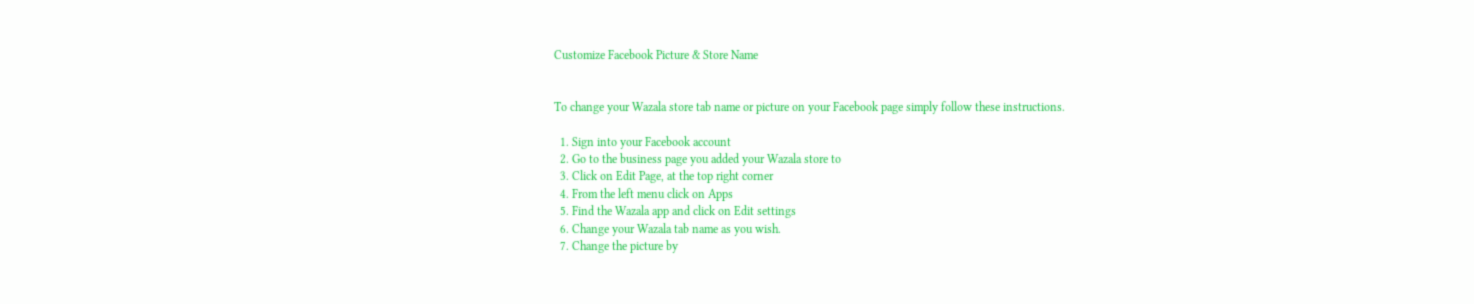Customize Facebook Picture & Store Name


To change your Wazala store tab name or picture on your Facebook page simply follow these instructions.

  1. Sign into your Facebook account
  2. Go to the business page you added your Wazala store to
  3. Click on Edit Page, at the top right corner
  4. From the left menu click on Apps
  5. Find the Wazala app and click on Edit settings
  6. Change your Wazala tab name as you wish.
  7. Change the picture by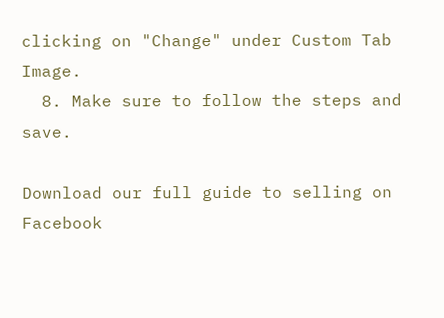clicking on "Change" under Custom Tab Image.
  8. Make sure to follow the steps and save.

Download our full guide to selling on Facebook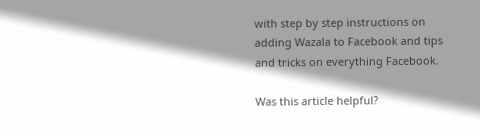with step by step instructions on adding Wazala to Facebook and tips and tricks on everything Facebook.

Was this article helpful?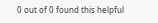0 out of 0 found this helpful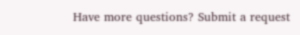Have more questions? Submit a request